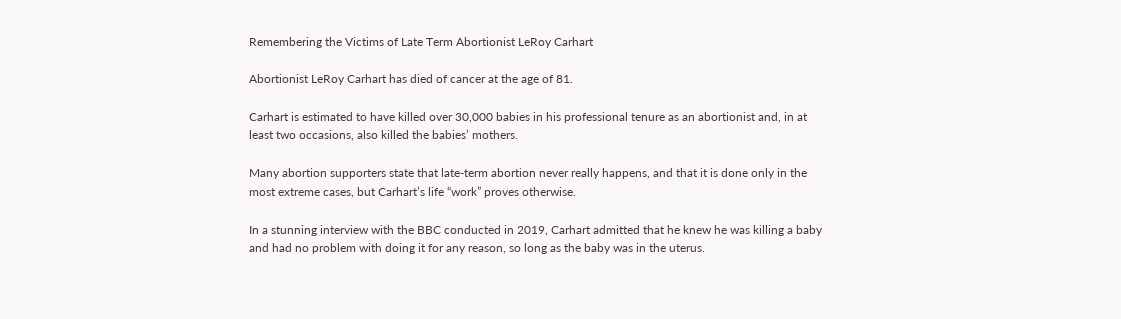Remembering the Victims of Late Term Abortionist LeRoy Carhart

Abortionist LeRoy Carhart has died of cancer at the age of 81.

Carhart is estimated to have killed over 30,000 babies in his professional tenure as an abortionist and, in at least two occasions, also killed the babies’ mothers.

Many abortion supporters state that late-term abortion never really happens, and that it is done only in the most extreme cases, but Carhart’s life “work” proves otherwise.

In a stunning interview with the BBC conducted in 2019, Carhart admitted that he knew he was killing a baby and had no problem with doing it for any reason, so long as the baby was in the uterus.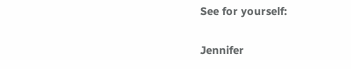See for yourself:

Jennifer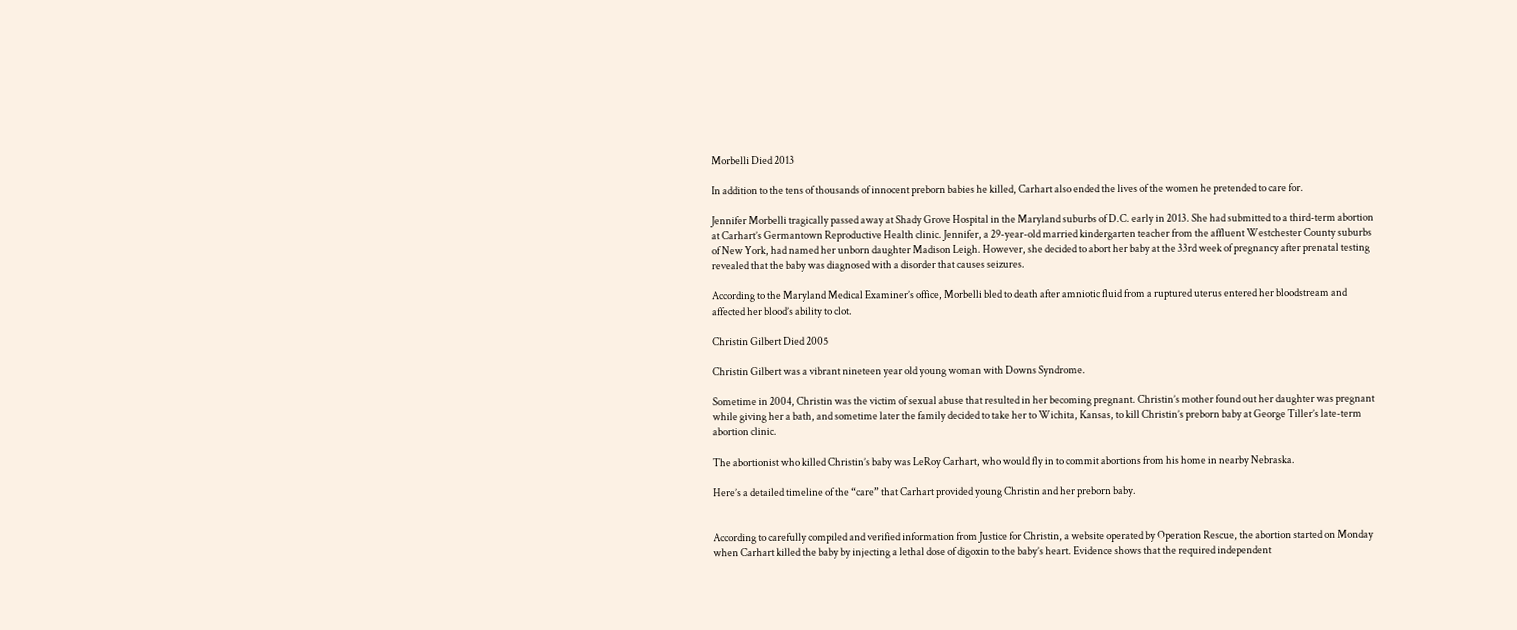Morbelli Died 2013

In addition to the tens of thousands of innocent preborn babies he killed, Carhart also ended the lives of the women he pretended to care for.

Jennifer Morbelli tragically passed away at Shady Grove Hospital in the Maryland suburbs of D.C. early in 2013. She had submitted to a third-term abortion at Carhart’s Germantown Reproductive Health clinic. Jennifer, a 29-year-old married kindergarten teacher from the affluent Westchester County suburbs of New York, had named her unborn daughter Madison Leigh. However, she decided to abort her baby at the 33rd week of pregnancy after prenatal testing revealed that the baby was diagnosed with a disorder that causes seizures.

According to the Maryland Medical Examiner’s office, Morbelli bled to death after amniotic fluid from a ruptured uterus entered her bloodstream and affected her blood’s ability to clot.

Christin Gilbert Died 2005

Christin Gilbert was a vibrant nineteen year old young woman with Downs Syndrome.

Sometime in 2004, Christin was the victim of sexual abuse that resulted in her becoming pregnant. Christin’s mother found out her daughter was pregnant while giving her a bath, and sometime later the family decided to take her to Wichita, Kansas, to kill Christin’s preborn baby at George Tiller’s late-term abortion clinic.

The abortionist who killed Christin’s baby was LeRoy Carhart, who would fly in to commit abortions from his home in nearby Nebraska.

Here’s a detailed timeline of the “care” that Carhart provided young Christin and her preborn baby.


According to carefully compiled and verified information from Justice for Christin, a website operated by Operation Rescue, the abortion started on Monday when Carhart killed the baby by injecting a lethal dose of digoxin to the baby’s heart. Evidence shows that the required independent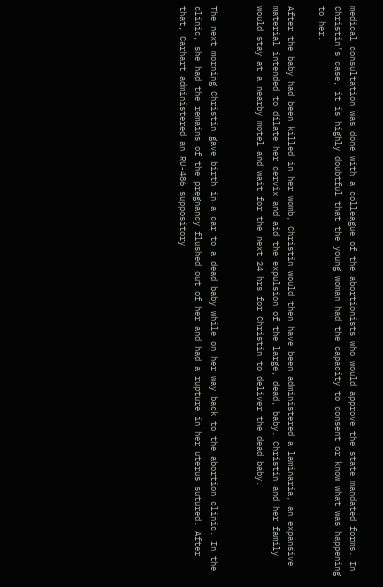medical consultation was done with a colleague of the abortionists who would approve the state mandated forms. In Christin’s case, it is highly doubtful that the young woman had the capacity to consent or know what was happening to her.

After the baby had been killed in her womb, Christin would then have been administered a laminaria, an expansive material intended to dilate her cervix and aid the expulsion of the large, dead, baby. Christin and her family would stay at a nearby motel and wait for the next 24 hrs for Christin to deliver the dead baby.


The next morning Christin gave birth in a car to a dead baby while on her way back to the abortion clinic. In the clinic, she had the remains of the pregnancy flushed out of her and had a rupture in her uterus sutured. After that, Carhart administered an RU-486 suppository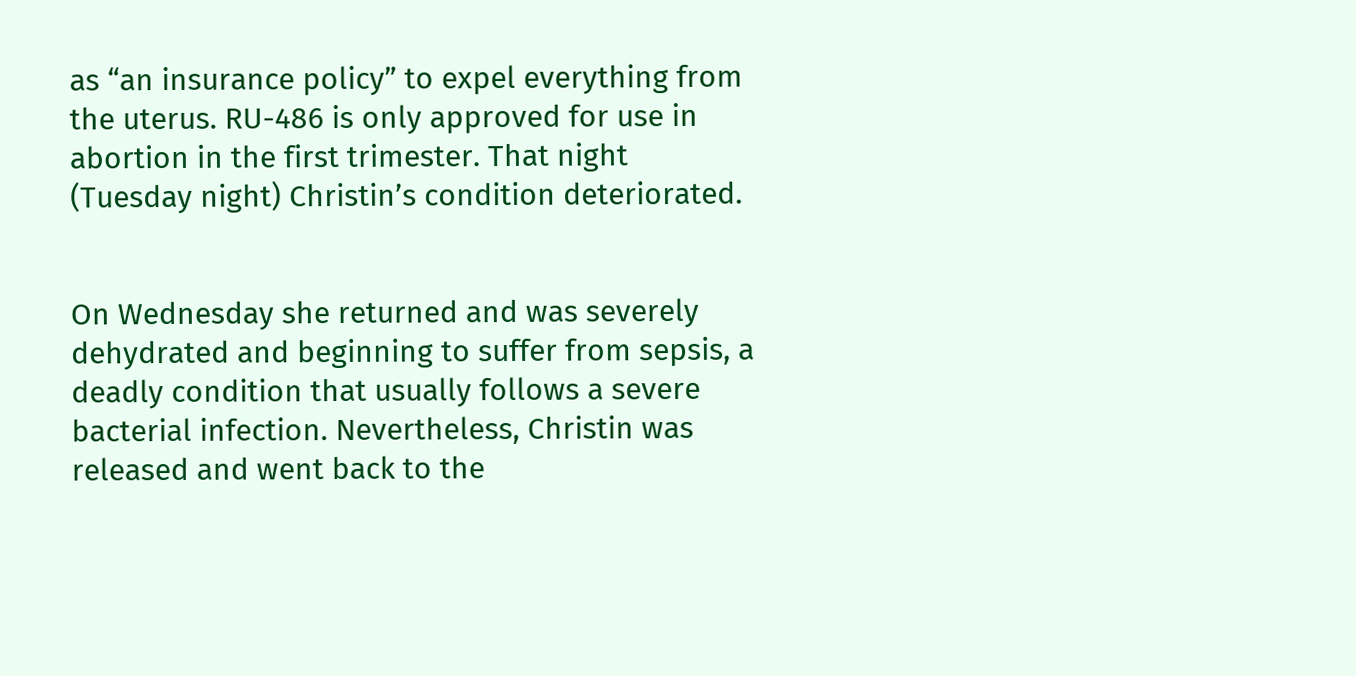as “an insurance policy” to expel everything from the uterus. RU-486 is only approved for use in abortion in the first trimester. That night (Tuesday night) Christin’s condition deteriorated.


On Wednesday she returned and was severely dehydrated and beginning to suffer from sepsis, a deadly condition that usually follows a severe bacterial infection. Nevertheless, Christin was released and went back to the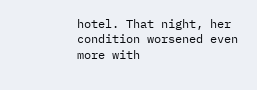hotel. That night, her condition worsened even more with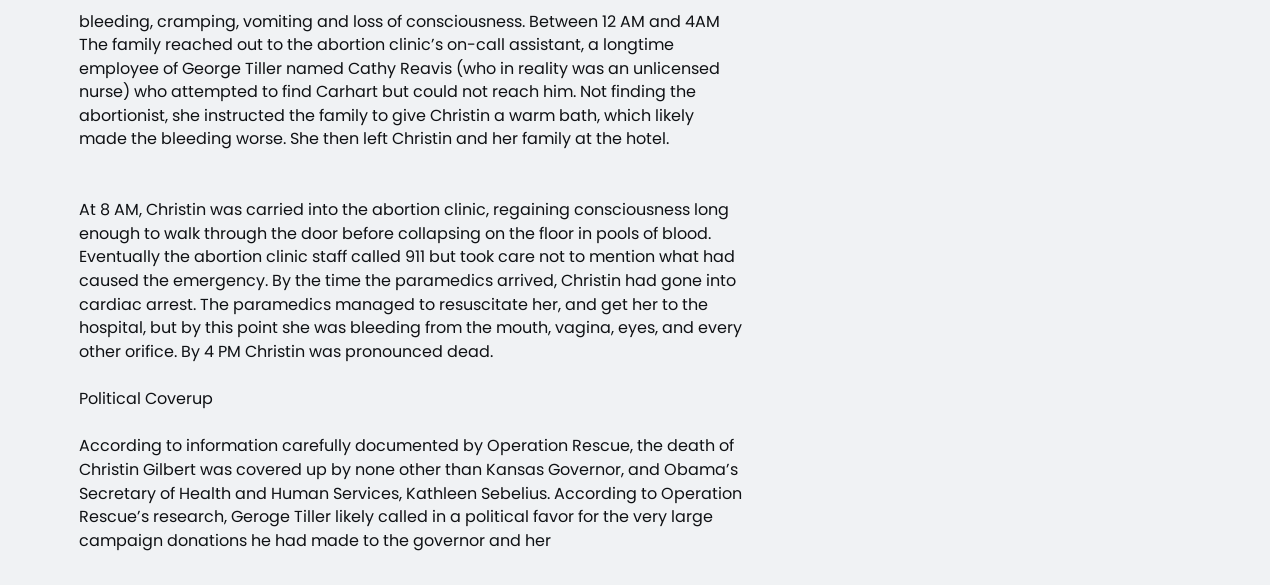bleeding, cramping, vomiting and loss of consciousness. Between 12 AM and 4AM The family reached out to the abortion clinic’s on-call assistant, a longtime employee of George Tiller named Cathy Reavis (who in reality was an unlicensed nurse) who attempted to find Carhart but could not reach him. Not finding the abortionist, she instructed the family to give Christin a warm bath, which likely made the bleeding worse. She then left Christin and her family at the hotel.


At 8 AM, Christin was carried into the abortion clinic, regaining consciousness long enough to walk through the door before collapsing on the floor in pools of blood. Eventually the abortion clinic staff called 911 but took care not to mention what had caused the emergency. By the time the paramedics arrived, Christin had gone into cardiac arrest. The paramedics managed to resuscitate her, and get her to the hospital, but by this point she was bleeding from the mouth, vagina, eyes, and every other orifice. By 4 PM Christin was pronounced dead.

Political Coverup

According to information carefully documented by Operation Rescue, the death of Christin Gilbert was covered up by none other than Kansas Governor, and Obama’s Secretary of Health and Human Services, Kathleen Sebelius. According to Operation Rescue’s research, Geroge Tiller likely called in a political favor for the very large campaign donations he had made to the governor and her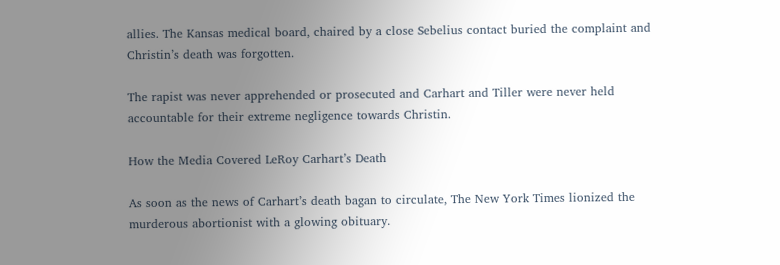allies. The Kansas medical board, chaired by a close Sebelius contact buried the complaint and Christin’s death was forgotten.

The rapist was never apprehended or prosecuted and Carhart and Tiller were never held accountable for their extreme negligence towards Christin.

How the Media Covered LeRoy Carhart’s Death

As soon as the news of Carhart’s death bagan to circulate, The New York Times lionized the murderous abortionist with a glowing obituary.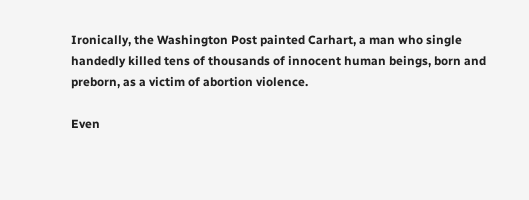Ironically, the Washington Post painted Carhart, a man who single handedly killed tens of thousands of innocent human beings, born and preborn, as a victim of abortion violence.

Even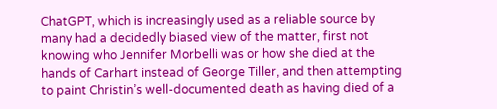ChatGPT, which is increasingly used as a reliable source by many had a decidedly biased view of the matter, first not knowing who Jennifer Morbelli was or how she died at the hands of Carhart instead of George Tiller, and then attempting to paint Christin’s well-documented death as having died of a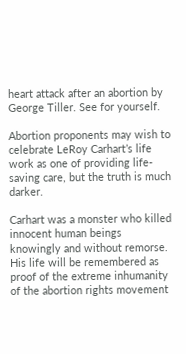heart attack after an abortion by George Tiller. See for yourself.

Abortion proponents may wish to celebrate LeRoy Carhart’s life work as one of providing life-saving care, but the truth is much darker.

Carhart was a monster who killed innocent human beings knowingly and without remorse. His life will be remembered as proof of the extreme inhumanity of the abortion rights movement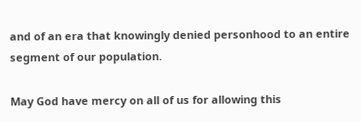and of an era that knowingly denied personhood to an entire segment of our population.

May God have mercy on all of us for allowing this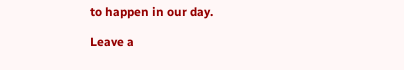to happen in our day.

Leave a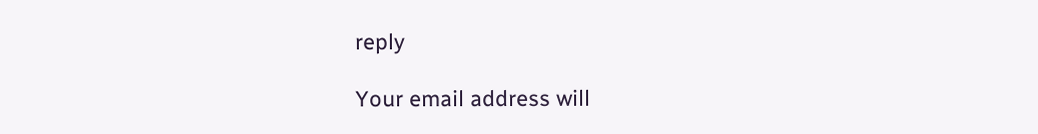reply

Your email address will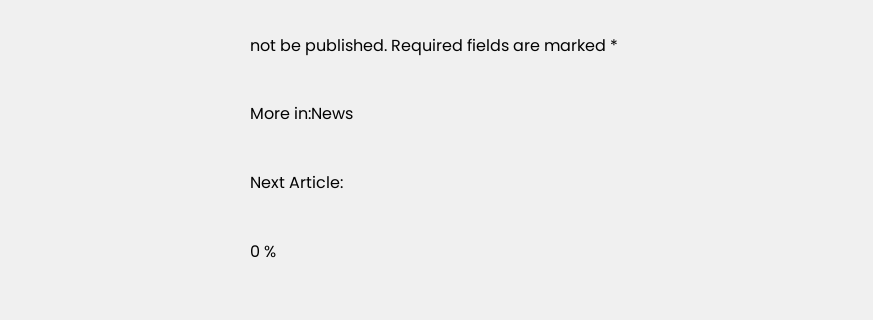not be published. Required fields are marked *

More in:News

Next Article:

0 %